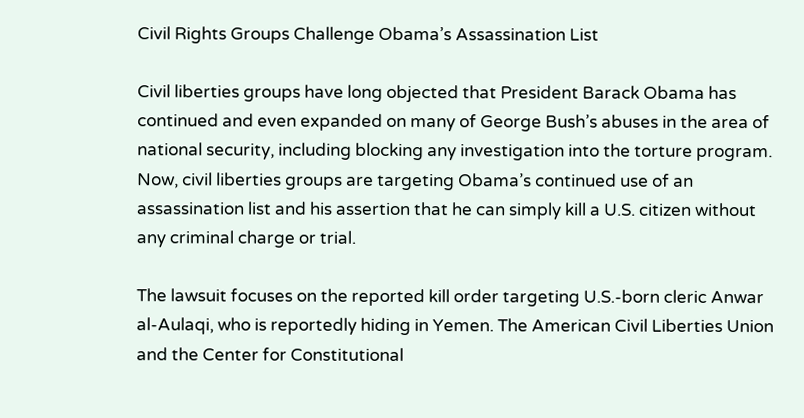Civil Rights Groups Challenge Obama’s Assassination List

Civil liberties groups have long objected that President Barack Obama has continued and even expanded on many of George Bush’s abuses in the area of national security, including blocking any investigation into the torture program. Now, civil liberties groups are targeting Obama’s continued use of an assassination list and his assertion that he can simply kill a U.S. citizen without any criminal charge or trial.

The lawsuit focuses on the reported kill order targeting U.S.-born cleric Anwar al-Aulaqi, who is reportedly hiding in Yemen. The American Civil Liberties Union and the Center for Constitutional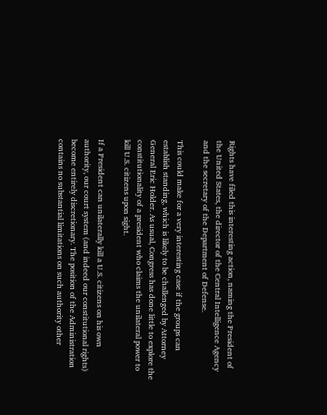Rights have filed this interesting action, naming the President of the United States, the director of the Central Intelligence Agency and the secretary of the Department of Defense.

This could make for a very interesting case if the groups can establish standing, which is likely to be challenged by Attorney General Eric Holder. As usual, Congress has done little to explore the constitutionality of a president who claims the unilateral power to kill U.S. citizens upon sight.

If a President can unilaterally kill a U.S. citizens on his own authority, our court system (and indeed our constitutional rights) become entirely discretionary. The position of the Administration contains no substantial limitations on such authority other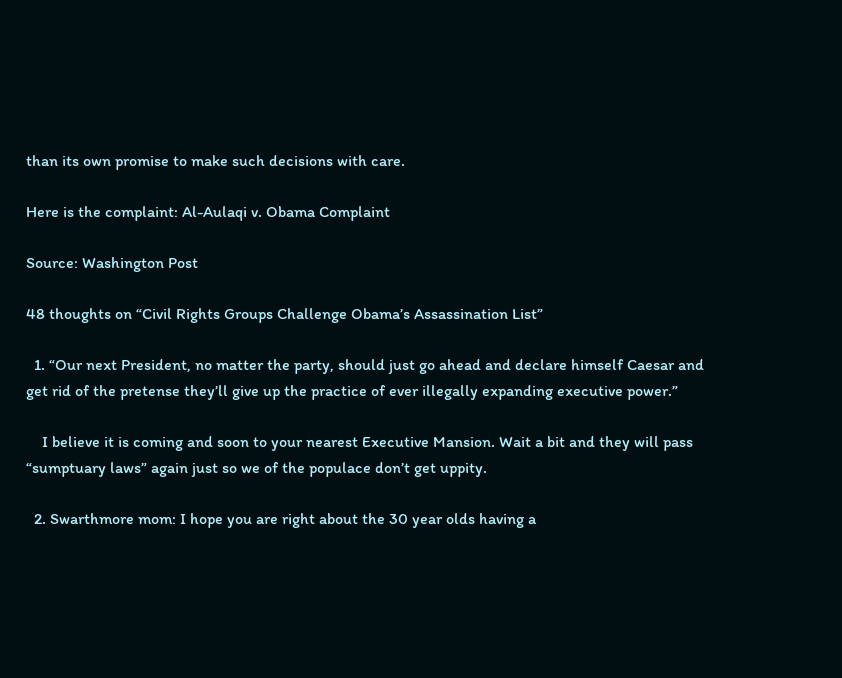than its own promise to make such decisions with care.

Here is the complaint: Al-Aulaqi v. Obama Complaint

Source: Washington Post

48 thoughts on “Civil Rights Groups Challenge Obama’s Assassination List”

  1. “Our next President, no matter the party, should just go ahead and declare himself Caesar and get rid of the pretense they’ll give up the practice of ever illegally expanding executive power.”

    I believe it is coming and soon to your nearest Executive Mansion. Wait a bit and they will pass “sumptuary laws” again just so we of the populace don’t get uppity.

  2. Swarthmore mom: I hope you are right about the 30 year olds having a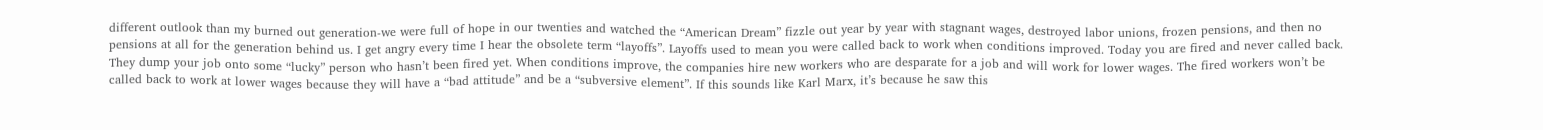different outlook than my burned out generation-we were full of hope in our twenties and watched the “American Dream” fizzle out year by year with stagnant wages, destroyed labor unions, frozen pensions, and then no pensions at all for the generation behind us. I get angry every time I hear the obsolete term “layoffs”. Layoffs used to mean you were called back to work when conditions improved. Today you are fired and never called back. They dump your job onto some “lucky” person who hasn’t been fired yet. When conditions improve, the companies hire new workers who are desparate for a job and will work for lower wages. The fired workers won’t be called back to work at lower wages because they will have a “bad attitude” and be a “subversive element”. If this sounds like Karl Marx, it’s because he saw this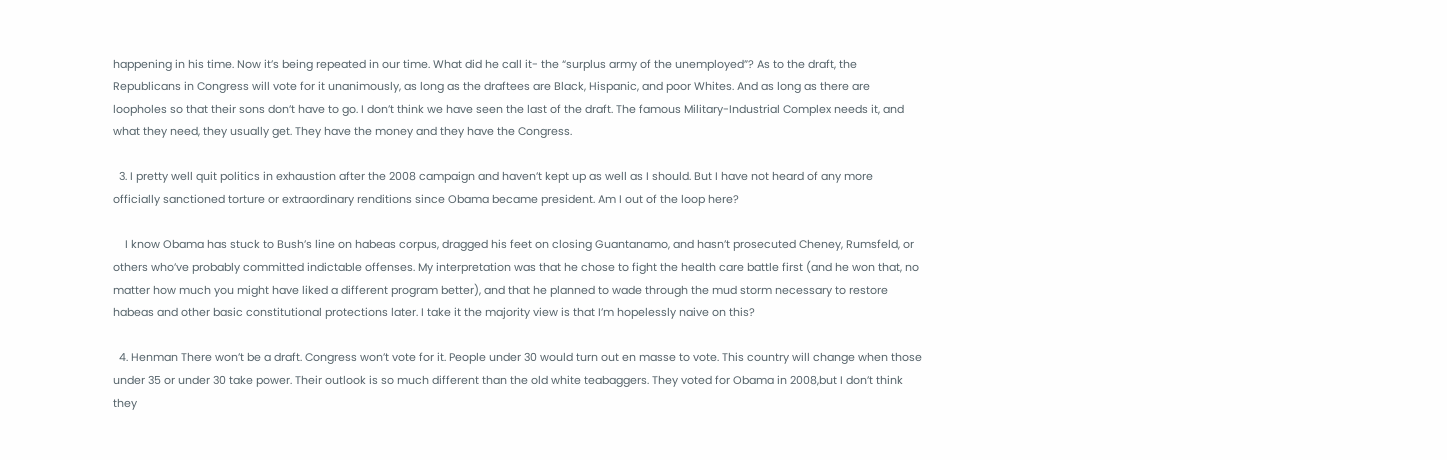happening in his time. Now it’s being repeated in our time. What did he call it- the “surplus army of the unemployed”? As to the draft, the Republicans in Congress will vote for it unanimously, as long as the draftees are Black, Hispanic, and poor Whites. And as long as there are loopholes so that their sons don’t have to go. I don’t think we have seen the last of the draft. The famous Military-Industrial Complex needs it, and what they need, they usually get. They have the money and they have the Congress.

  3. I pretty well quit politics in exhaustion after the 2008 campaign and haven’t kept up as well as I should. But I have not heard of any more officially sanctioned torture or extraordinary renditions since Obama became president. Am I out of the loop here?

    I know Obama has stuck to Bush’s line on habeas corpus, dragged his feet on closing Guantanamo, and hasn’t prosecuted Cheney, Rumsfeld, or others who’ve probably committed indictable offenses. My interpretation was that he chose to fight the health care battle first (and he won that, no matter how much you might have liked a different program better), and that he planned to wade through the mud storm necessary to restore habeas and other basic constitutional protections later. I take it the majority view is that I’m hopelessly naive on this?

  4. Henman There won’t be a draft. Congress won’t vote for it. People under 30 would turn out en masse to vote. This country will change when those under 35 or under 30 take power. Their outlook is so much different than the old white teabaggers. They voted for Obama in 2008,but I don’t think they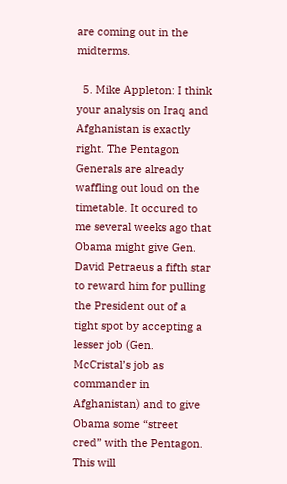are coming out in the midterms.

  5. Mike Appleton: I think your analysis on Iraq and Afghanistan is exactly right. The Pentagon Generals are already waffling out loud on the timetable. It occured to me several weeks ago that Obama might give Gen. David Petraeus a fifth star to reward him for pulling the President out of a tight spot by accepting a lesser job (Gen. McCristal’s job as commander in Afghanistan) and to give Obama some “street cred” with the Pentagon. This will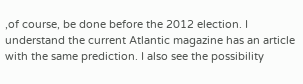,of course, be done before the 2012 election. I understand the current Atlantic magazine has an article with the same prediction. I also see the possibility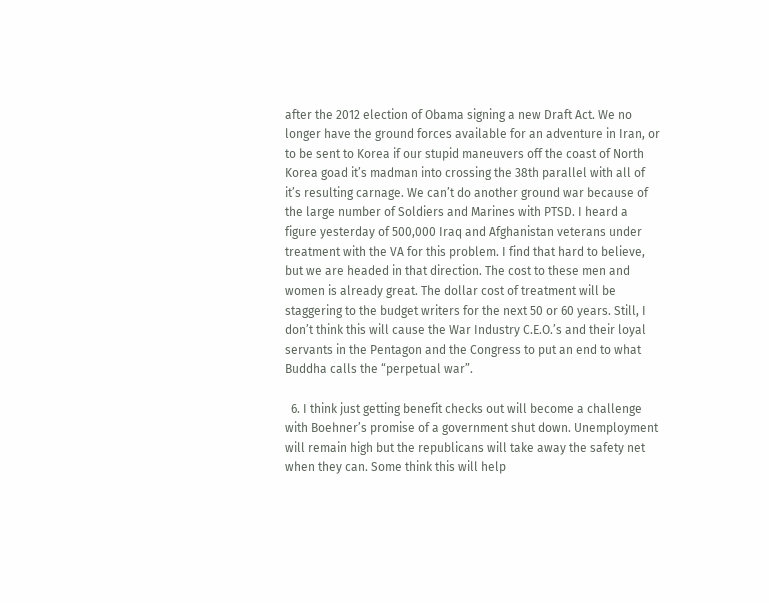after the 2012 election of Obama signing a new Draft Act. We no longer have the ground forces available for an adventure in Iran, or to be sent to Korea if our stupid maneuvers off the coast of North Korea goad it’s madman into crossing the 38th parallel with all of it’s resulting carnage. We can’t do another ground war because of the large number of Soldiers and Marines with PTSD. I heard a figure yesterday of 500,000 Iraq and Afghanistan veterans under treatment with the VA for this problem. I find that hard to believe, but we are headed in that direction. The cost to these men and women is already great. The dollar cost of treatment will be staggering to the budget writers for the next 50 or 60 years. Still, I don’t think this will cause the War Industry C.E.O.’s and their loyal servants in the Pentagon and the Congress to put an end to what Buddha calls the “perpetual war”.

  6. I think just getting benefit checks out will become a challenge with Boehner’s promise of a government shut down. Unemployment will remain high but the republicans will take away the safety net when they can. Some think this will help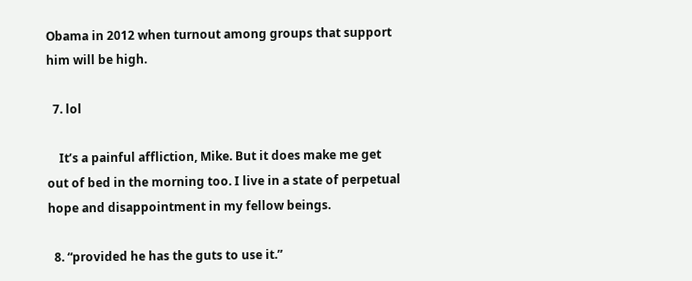Obama in 2012 when turnout among groups that support him will be high.

  7. lol

    It’s a painful affliction, Mike. But it does make me get out of bed in the morning too. I live in a state of perpetual hope and disappointment in my fellow beings.

  8. “provided he has the guts to use it.”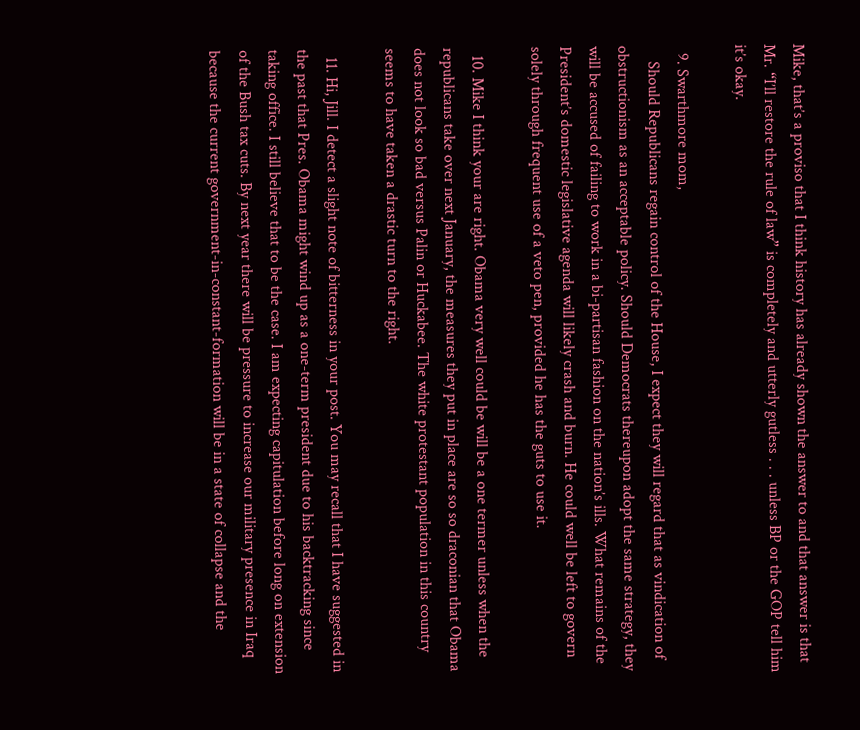Mike, that’s a proviso that I think history has already shown the answer to and that answer is that Mr. “I’ll restore the rule of law” is completely and utterly gutless . . . unless BP or the GOP tell him it’s okay.

  9. Swarthmore mom,
    Should Republicans regain control of the House, I expect they will regard that as vindication of obstructionism as an acceptable policy. Should Democrats thereupon adopt the same strategy, they will be accused of failing to work in a bi-partisan fashion on the nation’s ills. What remains of the President’s domestic legislative agenda will likely crash and burn. He could well be left to govern solely through frequent use of a veto pen, provided he has the guts to use it.

  10. Mike I think your are right. Obama very well could be will be a one termer unless when the republicans take over next January, the measures they put in place are so so draconian that Obama does not look so bad versus Palin or Huckabee. The white protestant population in this country seems to have taken a drastic turn to the right.

  11. Hi, Jill. I detect a slight note of bitterness in your post. You may recall that I have suggested in the past that Pres. Obama might wind up as a one-term president due to his backtracking since taking office. I still believe that to be the case. I am expecting capitulation before long on extension of the Bush tax cuts. By next year there will be pressure to increase our military presence in Iraq because the current government-in-constant-formation will be in a state of collapse and the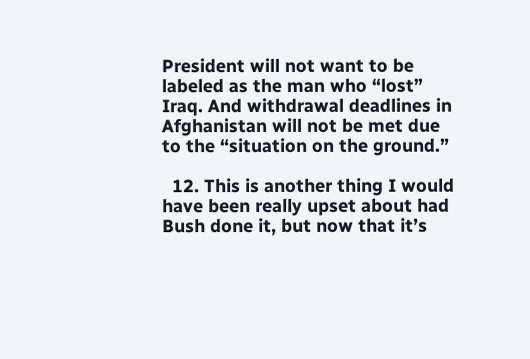President will not want to be labeled as the man who “lost” Iraq. And withdrawal deadlines in Afghanistan will not be met due to the “situation on the ground.”

  12. This is another thing I would have been really upset about had Bush done it, but now that it’s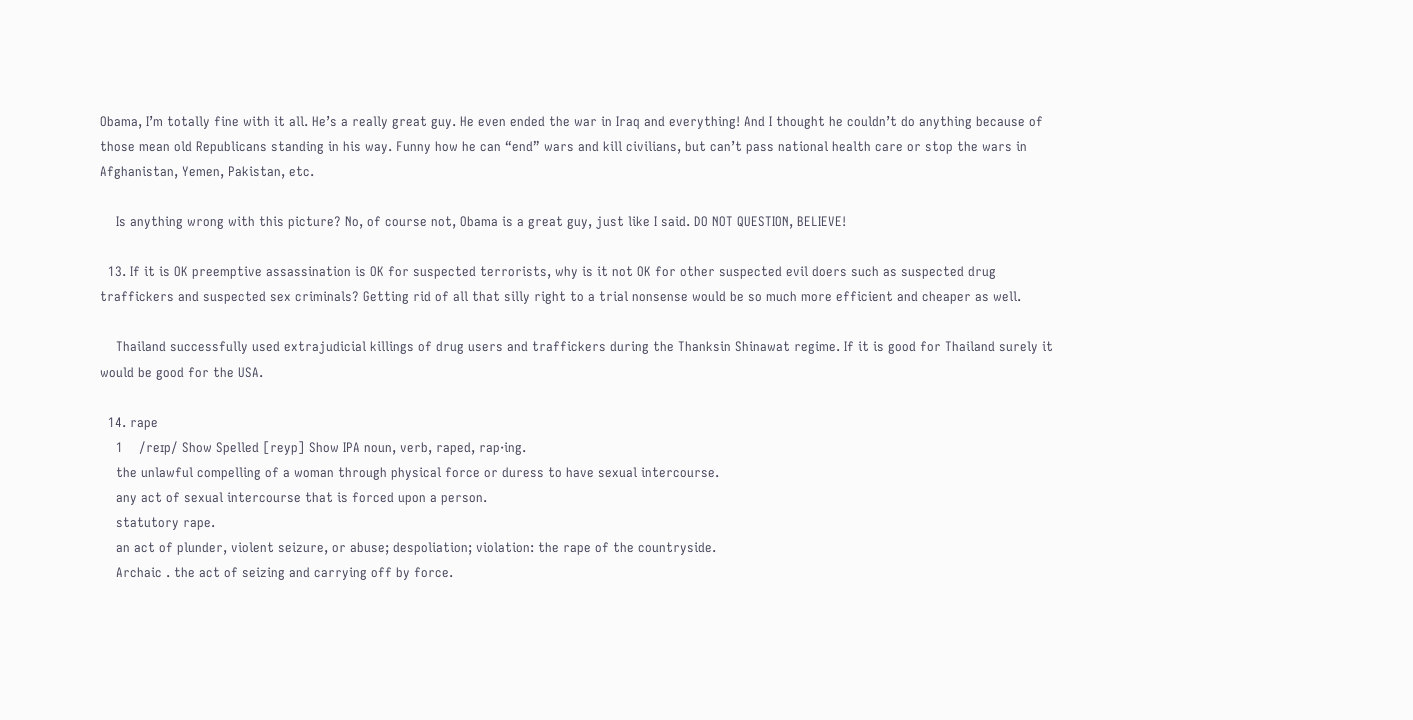Obama, I’m totally fine with it all. He’s a really great guy. He even ended the war in Iraq and everything! And I thought he couldn’t do anything because of those mean old Republicans standing in his way. Funny how he can “end” wars and kill civilians, but can’t pass national health care or stop the wars in Afghanistan, Yemen, Pakistan, etc.

    Is anything wrong with this picture? No, of course not, Obama is a great guy, just like I said. DO NOT QUESTION, BELIEVE!

  13. If it is OK preemptive assassination is OK for suspected terrorists, why is it not OK for other suspected evil doers such as suspected drug traffickers and suspected sex criminals? Getting rid of all that silly right to a trial nonsense would be so much more efficient and cheaper as well.

    Thailand successfully used extrajudicial killings of drug users and traffickers during the Thanksin Shinawat regime. If it is good for Thailand surely it would be good for the USA.

  14. rape
    1    /reɪp/ Show Spelled [reyp] Show IPA noun, verb, raped, rap·ing.
    the unlawful compelling of a woman through physical force or duress to have sexual intercourse.
    any act of sexual intercourse that is forced upon a person.
    statutory rape.
    an act of plunder, violent seizure, or abuse; despoliation; violation: the rape of the countryside.
    Archaic . the act of seizing and carrying off by force.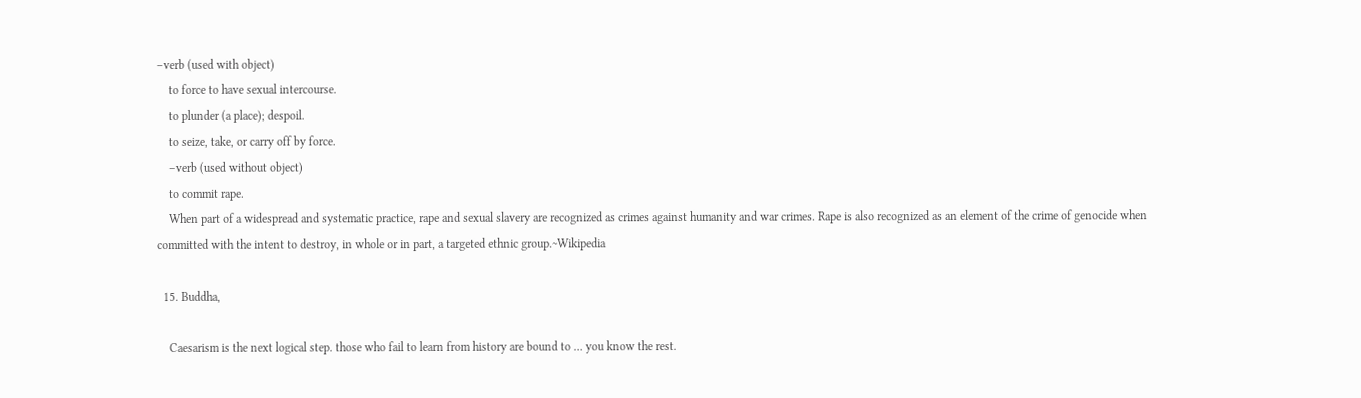–verb (used with object)
    to force to have sexual intercourse.
    to plunder (a place); despoil.
    to seize, take, or carry off by force.
    –verb (used without object)
    to commit rape.
    When part of a widespread and systematic practice, rape and sexual slavery are recognized as crimes against humanity and war crimes. Rape is also recognized as an element of the crime of genocide when committed with the intent to destroy, in whole or in part, a targeted ethnic group.~Wikipedia

  15. Buddha,

    Caesarism is the next logical step. those who fail to learn from history are bound to … you know the rest.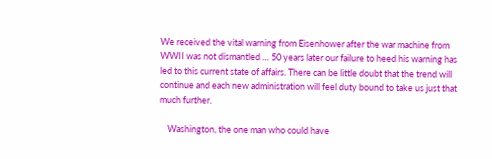We received the vital warning from Eisenhower after the war machine from WWII was not dismantled … 50 years later our failure to heed his warning has led to this current state of affairs. There can be little doubt that the trend will continue and each new administration will feel duty bound to take us just that much further.

    Washington, the one man who could have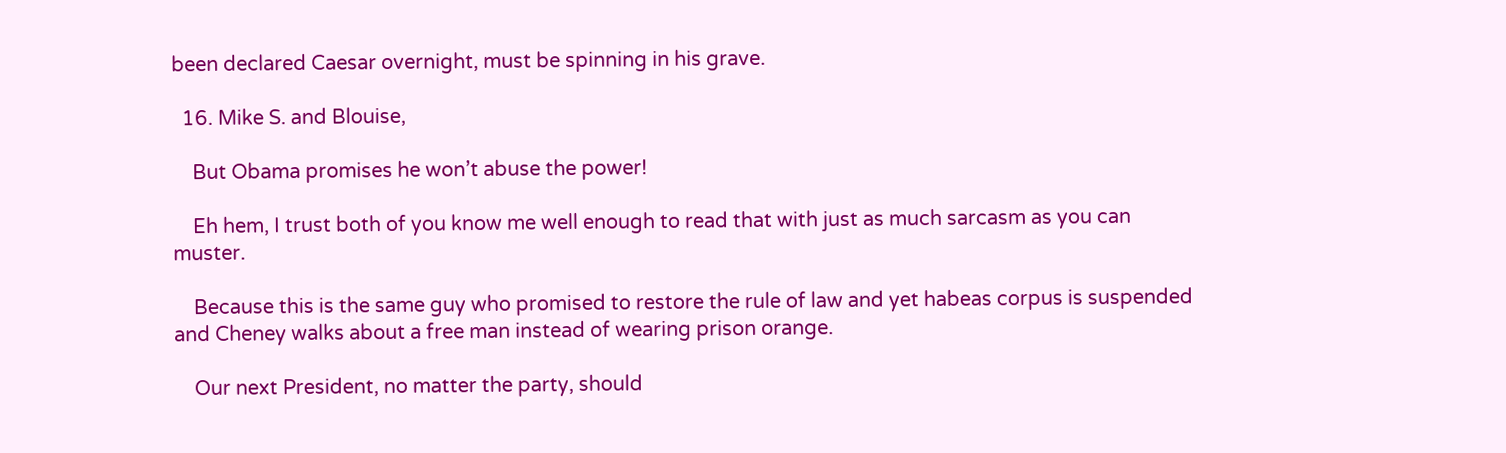been declared Caesar overnight, must be spinning in his grave.

  16. Mike S. and Blouise,

    But Obama promises he won’t abuse the power!

    Eh hem, I trust both of you know me well enough to read that with just as much sarcasm as you can muster.

    Because this is the same guy who promised to restore the rule of law and yet habeas corpus is suspended and Cheney walks about a free man instead of wearing prison orange.

    Our next President, no matter the party, should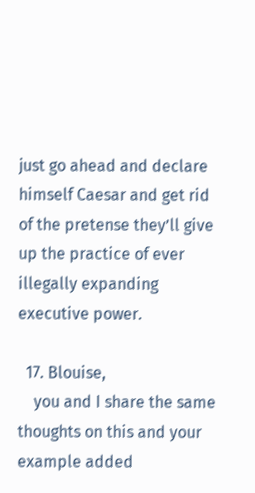just go ahead and declare himself Caesar and get rid of the pretense they’ll give up the practice of ever illegally expanding executive power.

  17. Blouise,
    you and I share the same thoughts on this and your example added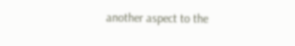another aspect to the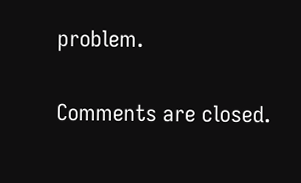problem.

Comments are closed.